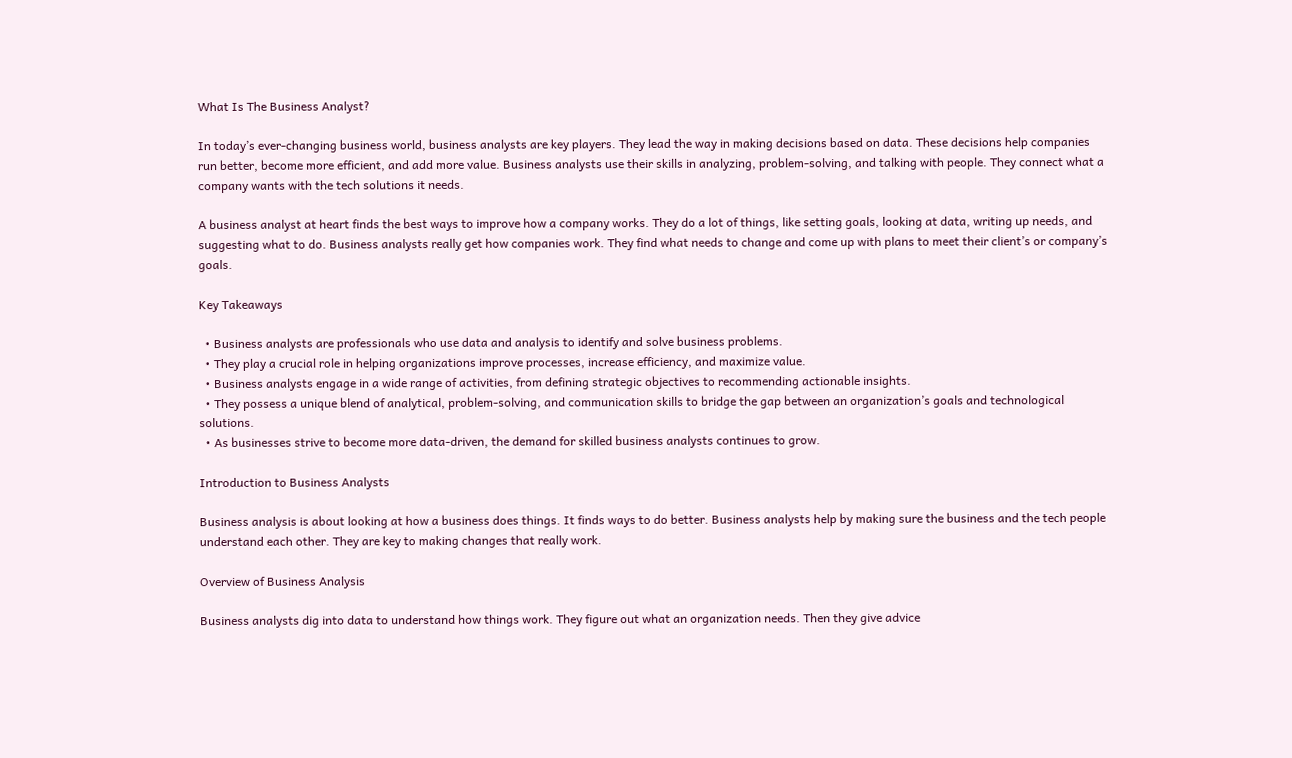What Is The Business Analyst?

In today’s ever-changing business world, business analysts are key players. They lead the way in making decisions based on data. These decisions help companies run better, become more efficient, and add more value. Business analysts use their skills in analyzing, problem-solving, and talking with people. They connect what a company wants with the tech solutions it needs.

A business analyst at heart finds the best ways to improve how a company works. They do a lot of things, like setting goals, looking at data, writing up needs, and suggesting what to do. Business analysts really get how companies work. They find what needs to change and come up with plans to meet their client’s or company’s goals.

Key Takeaways

  • Business analysts are professionals who use data and analysis to identify and solve business problems.
  • They play a crucial role in helping organizations improve processes, increase efficiency, and maximize value.
  • Business analysts engage in a wide range of activities, from defining strategic objectives to recommending actionable insights.
  • They possess a unique blend of analytical, problem-solving, and communication skills to bridge the gap between an organization’s goals and technological solutions.
  • As businesses strive to become more data-driven, the demand for skilled business analysts continues to grow.

Introduction to Business Analysts

Business analysis is about looking at how a business does things. It finds ways to do better. Business analysts help by making sure the business and the tech people understand each other. They are key to making changes that really work.

Overview of Business Analysis

Business analysts dig into data to understand how things work. They figure out what an organization needs. Then they give advice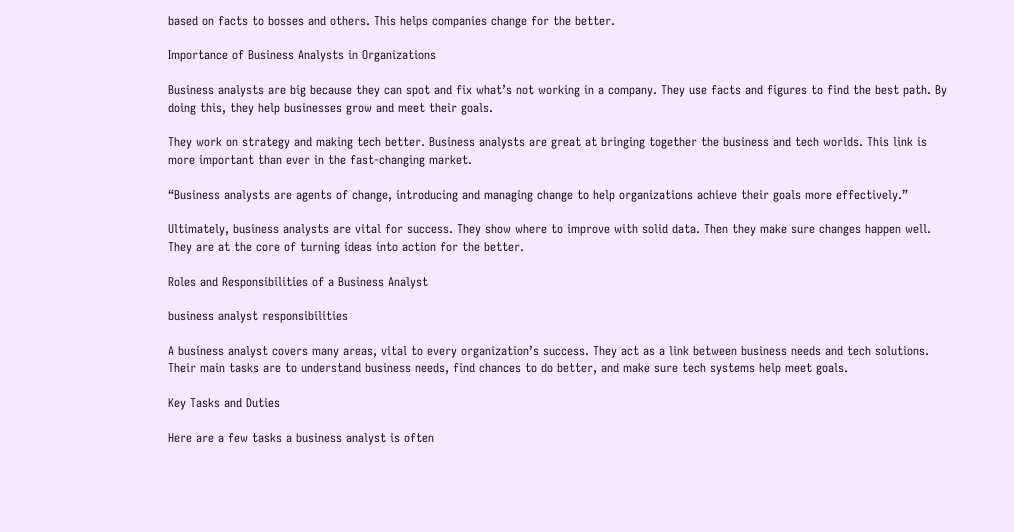based on facts to bosses and others. This helps companies change for the better.

Importance of Business Analysts in Organizations

Business analysts are big because they can spot and fix what’s not working in a company. They use facts and figures to find the best path. By doing this, they help businesses grow and meet their goals.

They work on strategy and making tech better. Business analysts are great at bringing together the business and tech worlds. This link is more important than ever in the fast-changing market.

“Business analysts are agents of change, introducing and managing change to help organizations achieve their goals more effectively.”

Ultimately, business analysts are vital for success. They show where to improve with solid data. Then they make sure changes happen well. They are at the core of turning ideas into action for the better.

Roles and Responsibilities of a Business Analyst

business analyst responsibilities

A business analyst covers many areas, vital to every organization’s success. They act as a link between business needs and tech solutions. Their main tasks are to understand business needs, find chances to do better, and make sure tech systems help meet goals.

Key Tasks and Duties

Here are a few tasks a business analyst is often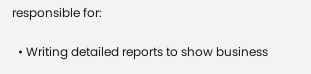responsible for:

  • Writing detailed reports to show business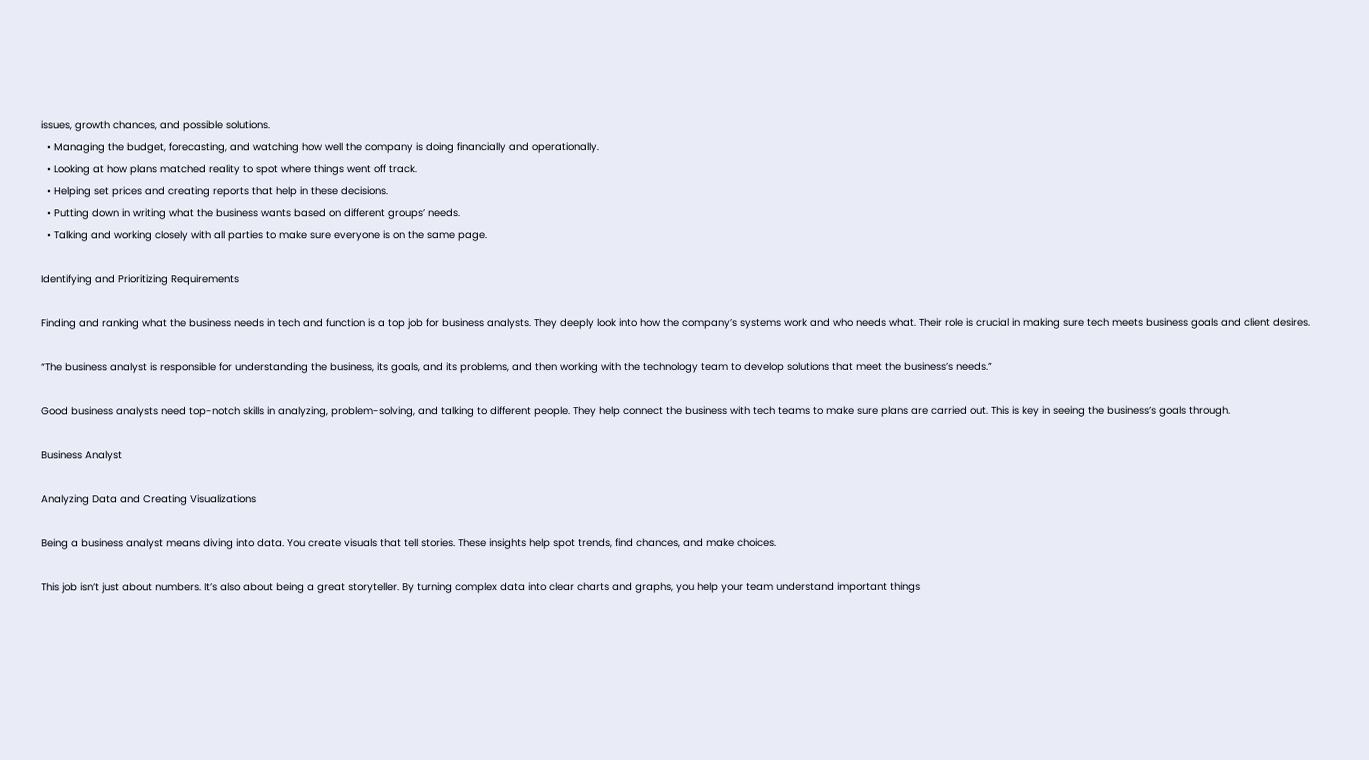issues, growth chances, and possible solutions.
  • Managing the budget, forecasting, and watching how well the company is doing financially and operationally.
  • Looking at how plans matched reality to spot where things went off track.
  • Helping set prices and creating reports that help in these decisions.
  • Putting down in writing what the business wants based on different groups’ needs.
  • Talking and working closely with all parties to make sure everyone is on the same page.

Identifying and Prioritizing Requirements

Finding and ranking what the business needs in tech and function is a top job for business analysts. They deeply look into how the company’s systems work and who needs what. Their role is crucial in making sure tech meets business goals and client desires.

“The business analyst is responsible for understanding the business, its goals, and its problems, and then working with the technology team to develop solutions that meet the business’s needs.”

Good business analysts need top-notch skills in analyzing, problem-solving, and talking to different people. They help connect the business with tech teams to make sure plans are carried out. This is key in seeing the business’s goals through.

Business Analyst

Analyzing Data and Creating Visualizations

Being a business analyst means diving into data. You create visuals that tell stories. These insights help spot trends, find chances, and make choices.

This job isn’t just about numbers. It’s also about being a great storyteller. By turning complex data into clear charts and graphs, you help your team understand important things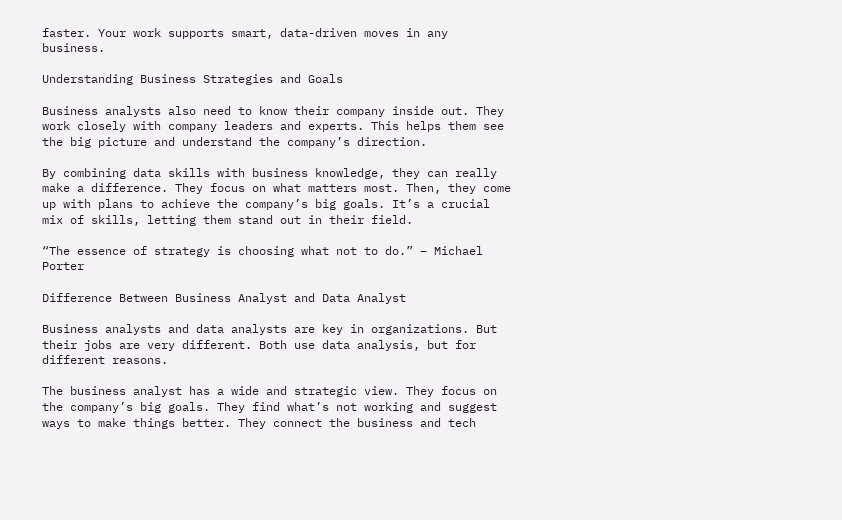faster. Your work supports smart, data-driven moves in any business.

Understanding Business Strategies and Goals

Business analysts also need to know their company inside out. They work closely with company leaders and experts. This helps them see the big picture and understand the company’s direction.

By combining data skills with business knowledge, they can really make a difference. They focus on what matters most. Then, they come up with plans to achieve the company’s big goals. It’s a crucial mix of skills, letting them stand out in their field.

“The essence of strategy is choosing what not to do.” – Michael Porter

Difference Between Business Analyst and Data Analyst

Business analysts and data analysts are key in organizations. But their jobs are very different. Both use data analysis, but for different reasons.

The business analyst has a wide and strategic view. They focus on the company’s big goals. They find what’s not working and suggest ways to make things better. They connect the business and tech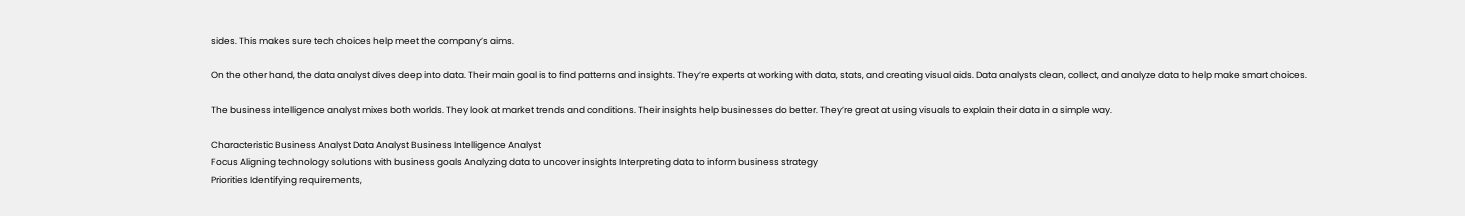sides. This makes sure tech choices help meet the company’s aims.

On the other hand, the data analyst dives deep into data. Their main goal is to find patterns and insights. They’re experts at working with data, stats, and creating visual aids. Data analysts clean, collect, and analyze data to help make smart choices.

The business intelligence analyst mixes both worlds. They look at market trends and conditions. Their insights help businesses do better. They’re great at using visuals to explain their data in a simple way.

Characteristic Business Analyst Data Analyst Business Intelligence Analyst
Focus Aligning technology solutions with business goals Analyzing data to uncover insights Interpreting data to inform business strategy
Priorities Identifying requirements,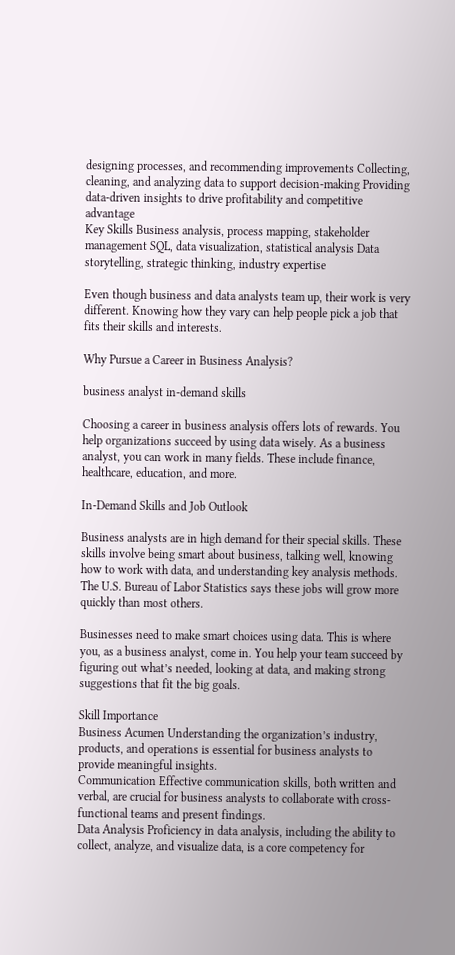designing processes, and recommending improvements Collecting, cleaning, and analyzing data to support decision-making Providing data-driven insights to drive profitability and competitive advantage
Key Skills Business analysis, process mapping, stakeholder management SQL, data visualization, statistical analysis Data storytelling, strategic thinking, industry expertise

Even though business and data analysts team up, their work is very different. Knowing how they vary can help people pick a job that fits their skills and interests.

Why Pursue a Career in Business Analysis?

business analyst in-demand skills

Choosing a career in business analysis offers lots of rewards. You help organizations succeed by using data wisely. As a business analyst, you can work in many fields. These include finance, healthcare, education, and more.

In-Demand Skills and Job Outlook

Business analysts are in high demand for their special skills. These skills involve being smart about business, talking well, knowing how to work with data, and understanding key analysis methods. The U.S. Bureau of Labor Statistics says these jobs will grow more quickly than most others.

Businesses need to make smart choices using data. This is where you, as a business analyst, come in. You help your team succeed by figuring out what’s needed, looking at data, and making strong suggestions that fit the big goals.

Skill Importance
Business Acumen Understanding the organization’s industry, products, and operations is essential for business analysts to provide meaningful insights.
Communication Effective communication skills, both written and verbal, are crucial for business analysts to collaborate with cross-functional teams and present findings.
Data Analysis Proficiency in data analysis, including the ability to collect, analyze, and visualize data, is a core competency for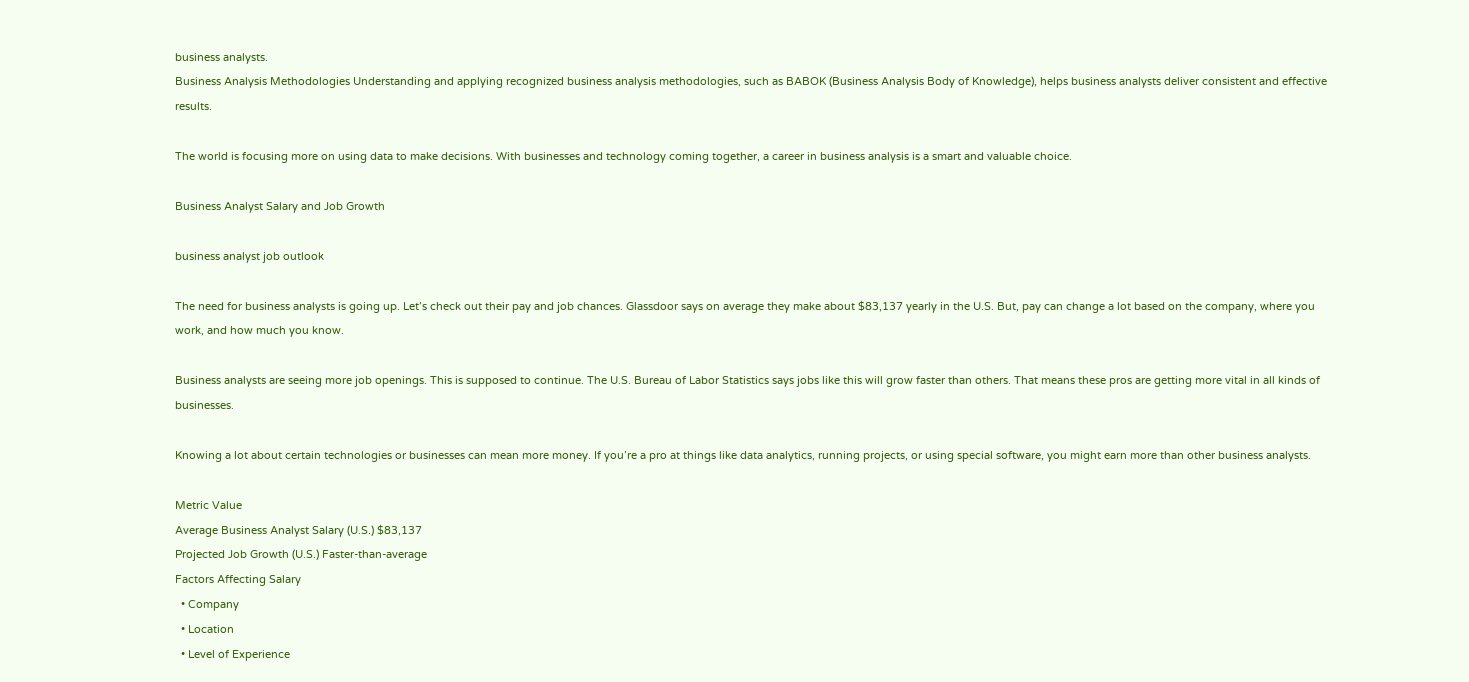business analysts.
Business Analysis Methodologies Understanding and applying recognized business analysis methodologies, such as BABOK (Business Analysis Body of Knowledge), helps business analysts deliver consistent and effective results.

The world is focusing more on using data to make decisions. With businesses and technology coming together, a career in business analysis is a smart and valuable choice.

Business Analyst Salary and Job Growth

business analyst job outlook

The need for business analysts is going up. Let’s check out their pay and job chances. Glassdoor says on average they make about $83,137 yearly in the U.S. But, pay can change a lot based on the company, where you work, and how much you know.

Business analysts are seeing more job openings. This is supposed to continue. The U.S. Bureau of Labor Statistics says jobs like this will grow faster than others. That means these pros are getting more vital in all kinds of businesses.

Knowing a lot about certain technologies or businesses can mean more money. If you’re a pro at things like data analytics, running projects, or using special software, you might earn more than other business analysts.

Metric Value
Average Business Analyst Salary (U.S.) $83,137
Projected Job Growth (U.S.) Faster-than-average
Factors Affecting Salary
  • Company
  • Location
  • Level of Experience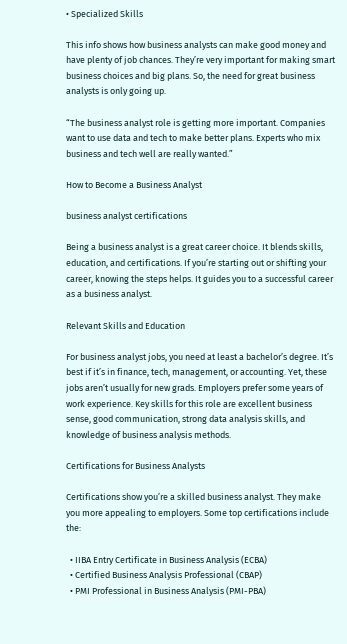• Specialized Skills

This info shows how business analysts can make good money and have plenty of job chances. They’re very important for making smart business choices and big plans. So, the need for great business analysts is only going up.

“The business analyst role is getting more important. Companies want to use data and tech to make better plans. Experts who mix business and tech well are really wanted.”

How to Become a Business Analyst

business analyst certifications

Being a business analyst is a great career choice. It blends skills, education, and certifications. If you’re starting out or shifting your career, knowing the steps helps. It guides you to a successful career as a business analyst.

Relevant Skills and Education

For business analyst jobs, you need at least a bachelor’s degree. It’s best if it’s in finance, tech, management, or accounting. Yet, these jobs aren’t usually for new grads. Employers prefer some years of work experience. Key skills for this role are excellent business sense, good communication, strong data analysis skills, and knowledge of business analysis methods.

Certifications for Business Analysts

Certifications show you’re a skilled business analyst. They make you more appealing to employers. Some top certifications include the:

  • IIBA Entry Certificate in Business Analysis (ECBA)
  • Certified Business Analysis Professional (CBAP)
  • PMI Professional in Business Analysis (PMI-PBA)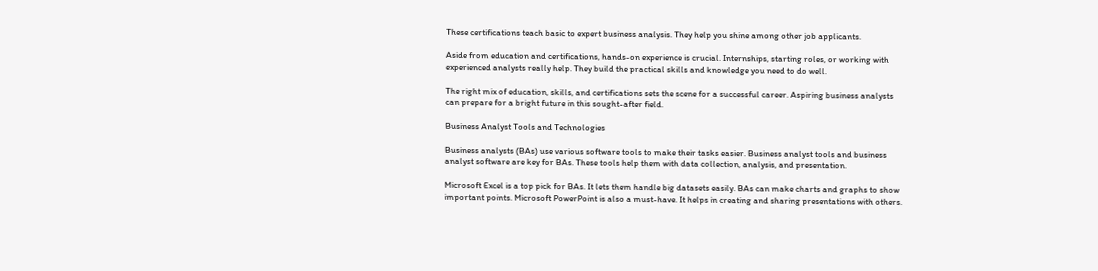These certifications teach basic to expert business analysis. They help you shine among other job applicants.

Aside from education and certifications, hands-on experience is crucial. Internships, starting roles, or working with experienced analysts really help. They build the practical skills and knowledge you need to do well.

The right mix of education, skills, and certifications sets the scene for a successful career. Aspiring business analysts can prepare for a bright future in this sought-after field.

Business Analyst Tools and Technologies

Business analysts (BAs) use various software tools to make their tasks easier. Business analyst tools and business analyst software are key for BAs. These tools help them with data collection, analysis, and presentation.

Microsoft Excel is a top pick for BAs. It lets them handle big datasets easily. BAs can make charts and graphs to show important points. Microsoft PowerPoint is also a must-have. It helps in creating and sharing presentations with others.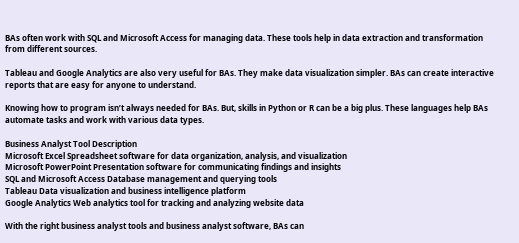BAs often work with SQL and Microsoft Access for managing data. These tools help in data extraction and transformation from different sources.

Tableau and Google Analytics are also very useful for BAs. They make data visualization simpler. BAs can create interactive reports that are easy for anyone to understand.

Knowing how to program isn’t always needed for BAs. But, skills in Python or R can be a big plus. These languages help BAs automate tasks and work with various data types.

Business Analyst Tool Description
Microsoft Excel Spreadsheet software for data organization, analysis, and visualization
Microsoft PowerPoint Presentation software for communicating findings and insights
SQL and Microsoft Access Database management and querying tools
Tableau Data visualization and business intelligence platform
Google Analytics Web analytics tool for tracking and analyzing website data

With the right business analyst tools and business analyst software, BAs can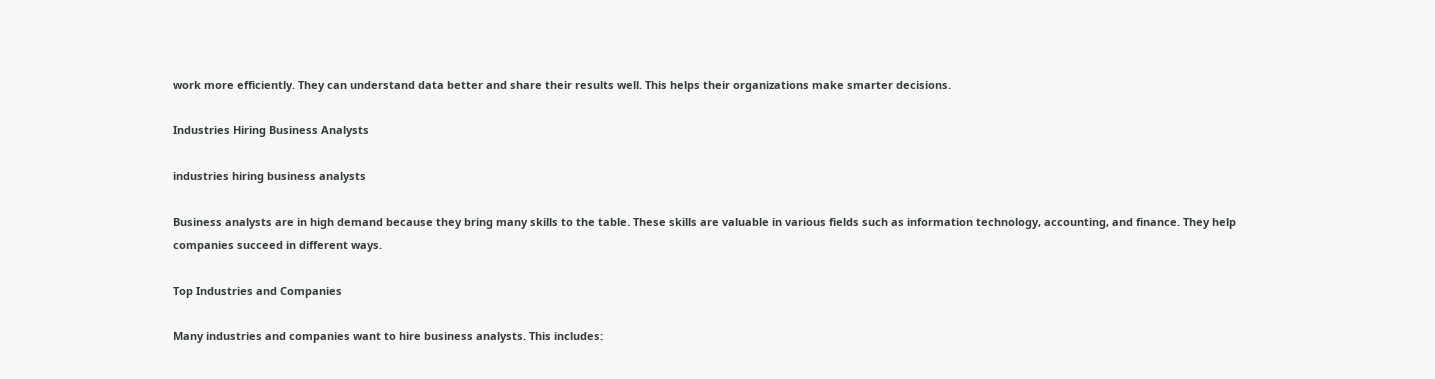work more efficiently. They can understand data better and share their results well. This helps their organizations make smarter decisions.

Industries Hiring Business Analysts

industries hiring business analysts

Business analysts are in high demand because they bring many skills to the table. These skills are valuable in various fields such as information technology, accounting, and finance. They help companies succeed in different ways.

Top Industries and Companies

Many industries and companies want to hire business analysts. This includes: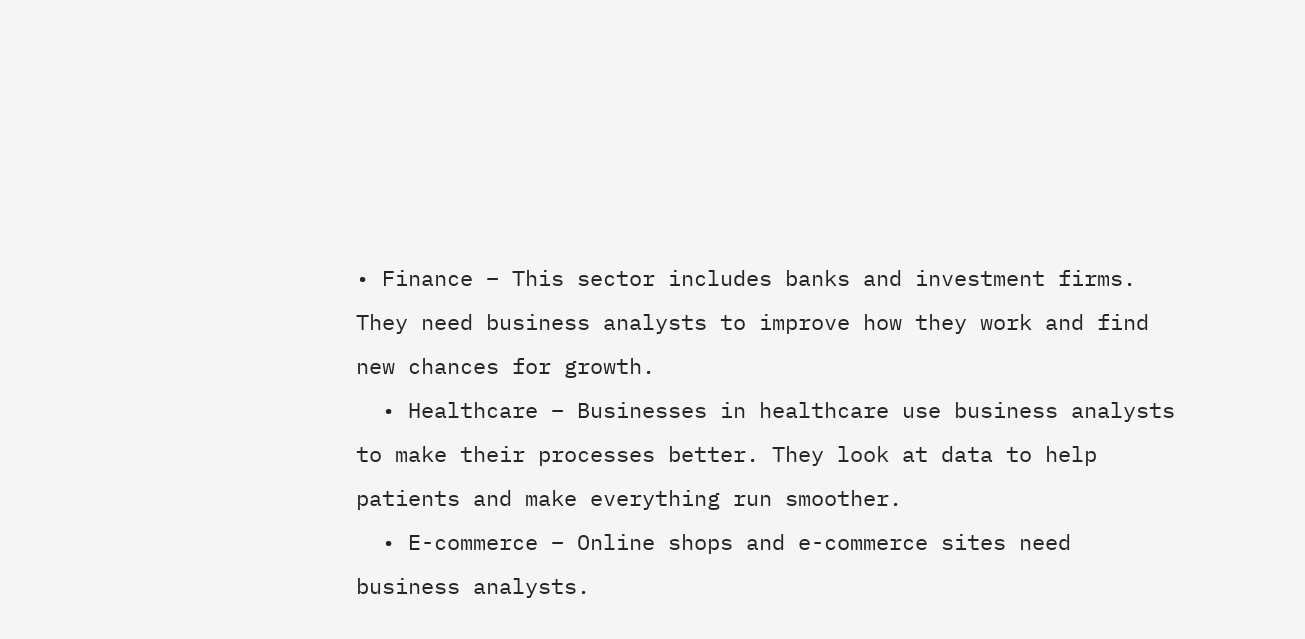• Finance – This sector includes banks and investment firms. They need business analysts to improve how they work and find new chances for growth.
  • Healthcare – Businesses in healthcare use business analysts to make their processes better. They look at data to help patients and make everything run smoother.
  • E-commerce – Online shops and e-commerce sites need business analysts.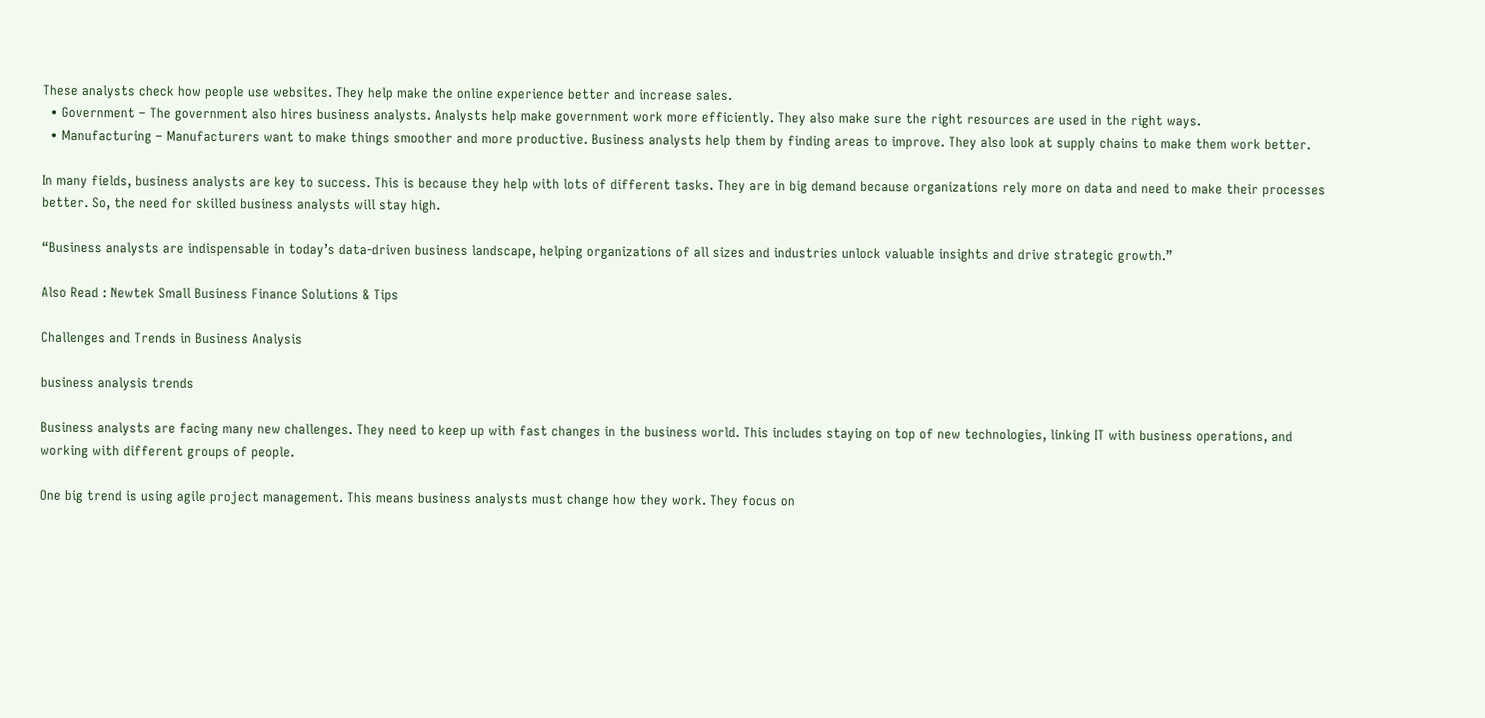These analysts check how people use websites. They help make the online experience better and increase sales.
  • Government – The government also hires business analysts. Analysts help make government work more efficiently. They also make sure the right resources are used in the right ways.
  • Manufacturing – Manufacturers want to make things smoother and more productive. Business analysts help them by finding areas to improve. They also look at supply chains to make them work better.

In many fields, business analysts are key to success. This is because they help with lots of different tasks. They are in big demand because organizations rely more on data and need to make their processes better. So, the need for skilled business analysts will stay high.

“Business analysts are indispensable in today’s data-driven business landscape, helping organizations of all sizes and industries unlock valuable insights and drive strategic growth.”

Also Read : Newtek Small Business Finance Solutions & Tips

Challenges and Trends in Business Analysis

business analysis trends

Business analysts are facing many new challenges. They need to keep up with fast changes in the business world. This includes staying on top of new technologies, linking IT with business operations, and working with different groups of people.

One big trend is using agile project management. This means business analysts must change how they work. They focus on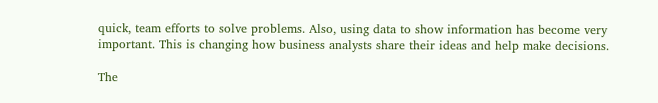quick, team efforts to solve problems. Also, using data to show information has become very important. This is changing how business analysts share their ideas and help make decisions.

The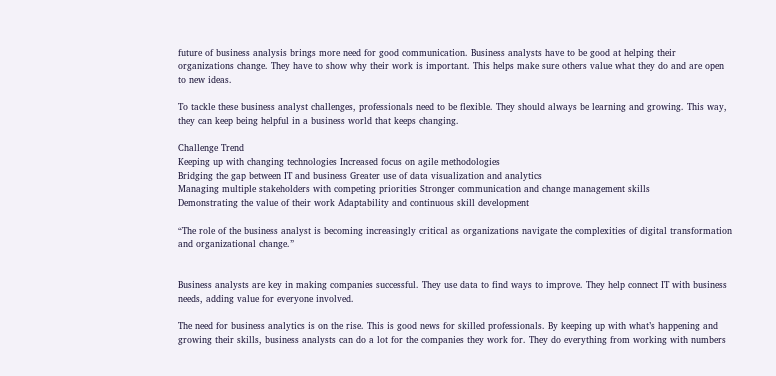future of business analysis brings more need for good communication. Business analysts have to be good at helping their organizations change. They have to show why their work is important. This helps make sure others value what they do and are open to new ideas.

To tackle these business analyst challenges, professionals need to be flexible. They should always be learning and growing. This way, they can keep being helpful in a business world that keeps changing.

Challenge Trend
Keeping up with changing technologies Increased focus on agile methodologies
Bridging the gap between IT and business Greater use of data visualization and analytics
Managing multiple stakeholders with competing priorities Stronger communication and change management skills
Demonstrating the value of their work Adaptability and continuous skill development

“The role of the business analyst is becoming increasingly critical as organizations navigate the complexities of digital transformation and organizational change.”


Business analysts are key in making companies successful. They use data to find ways to improve. They help connect IT with business needs, adding value for everyone involved.

The need for business analytics is on the rise. This is good news for skilled professionals. By keeping up with what’s happening and growing their skills, business analysts can do a lot for the companies they work for. They do everything from working with numbers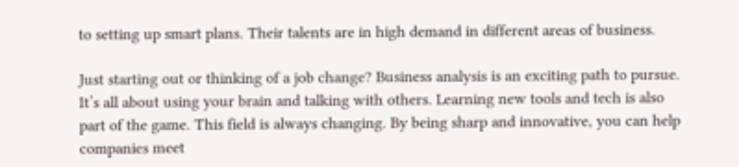to setting up smart plans. Their talents are in high demand in different areas of business.

Just starting out or thinking of a job change? Business analysis is an exciting path to pursue. It’s all about using your brain and talking with others. Learning new tools and tech is also part of the game. This field is always changing. By being sharp and innovative, you can help companies meet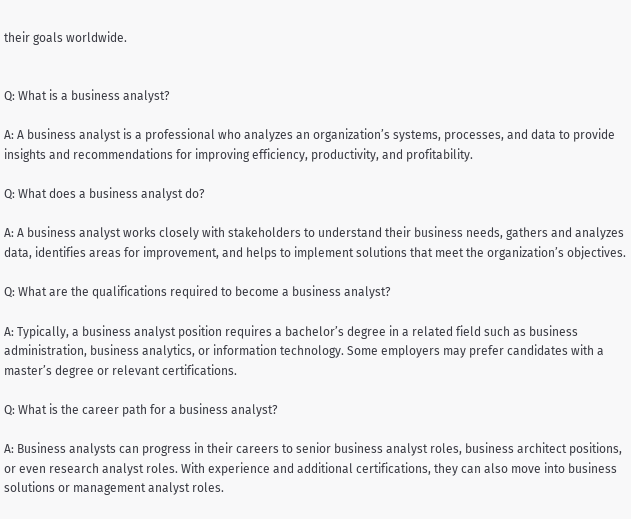their goals worldwide.


Q: What is a business analyst?

A: A business analyst is a professional who analyzes an organization’s systems, processes, and data to provide insights and recommendations for improving efficiency, productivity, and profitability.

Q: What does a business analyst do?

A: A business analyst works closely with stakeholders to understand their business needs, gathers and analyzes data, identifies areas for improvement, and helps to implement solutions that meet the organization’s objectives.

Q: What are the qualifications required to become a business analyst?

A: Typically, a business analyst position requires a bachelor’s degree in a related field such as business administration, business analytics, or information technology. Some employers may prefer candidates with a master’s degree or relevant certifications.

Q: What is the career path for a business analyst?

A: Business analysts can progress in their careers to senior business analyst roles, business architect positions, or even research analyst roles. With experience and additional certifications, they can also move into business solutions or management analyst roles.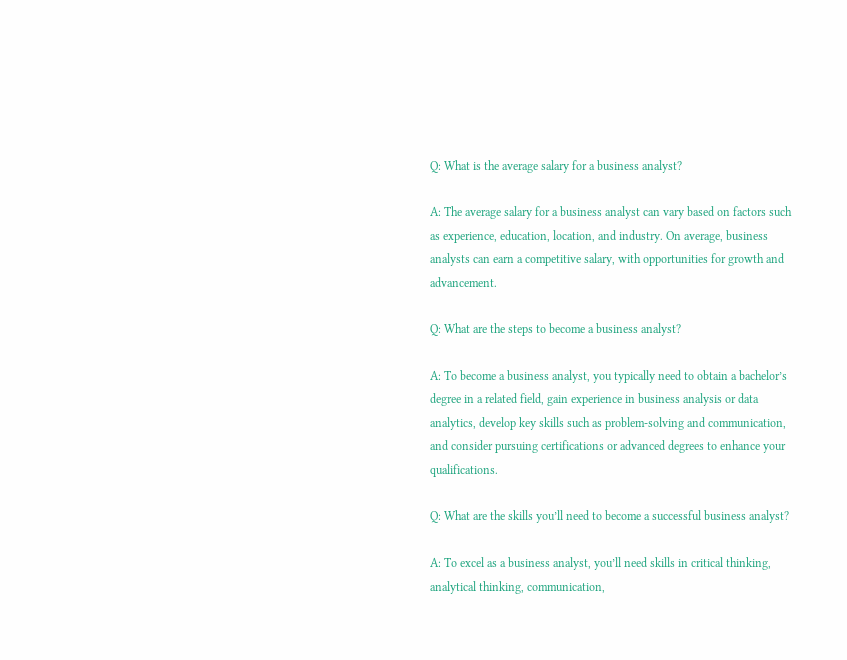Q: What is the average salary for a business analyst?

A: The average salary for a business analyst can vary based on factors such as experience, education, location, and industry. On average, business analysts can earn a competitive salary, with opportunities for growth and advancement.

Q: What are the steps to become a business analyst?

A: To become a business analyst, you typically need to obtain a bachelor’s degree in a related field, gain experience in business analysis or data analytics, develop key skills such as problem-solving and communication, and consider pursuing certifications or advanced degrees to enhance your qualifications.

Q: What are the skills you’ll need to become a successful business analyst?

A: To excel as a business analyst, you’ll need skills in critical thinking, analytical thinking, communication,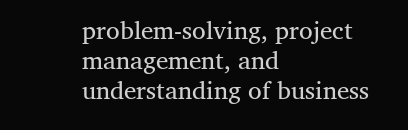problem-solving, project management, and understanding of business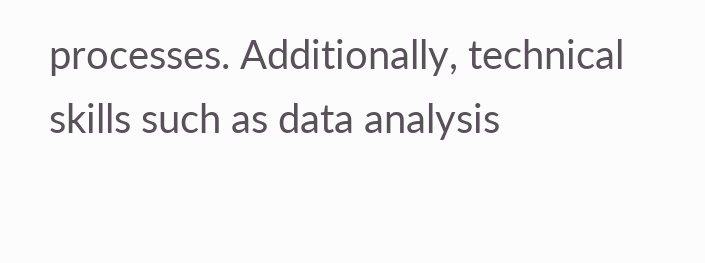processes. Additionally, technical skills such as data analysis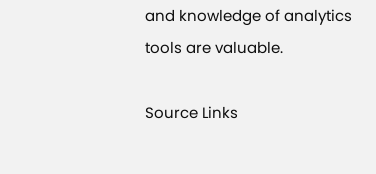and knowledge of analytics tools are valuable.

Source Links